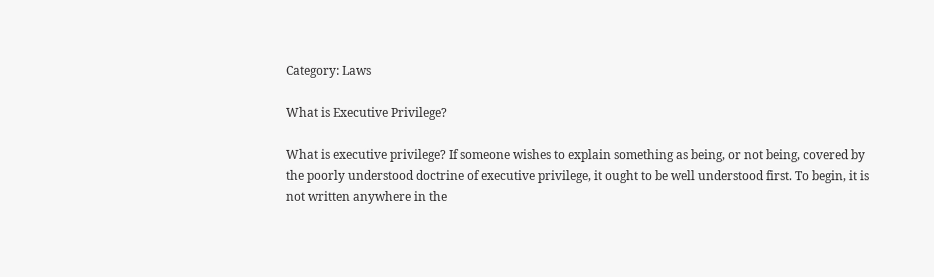Category: Laws

What is Executive Privilege?

What is executive privilege? If someone wishes to explain something as being, or not being, covered by the poorly understood doctrine of executive privilege, it ought to be well understood first. To begin, it is not written anywhere in the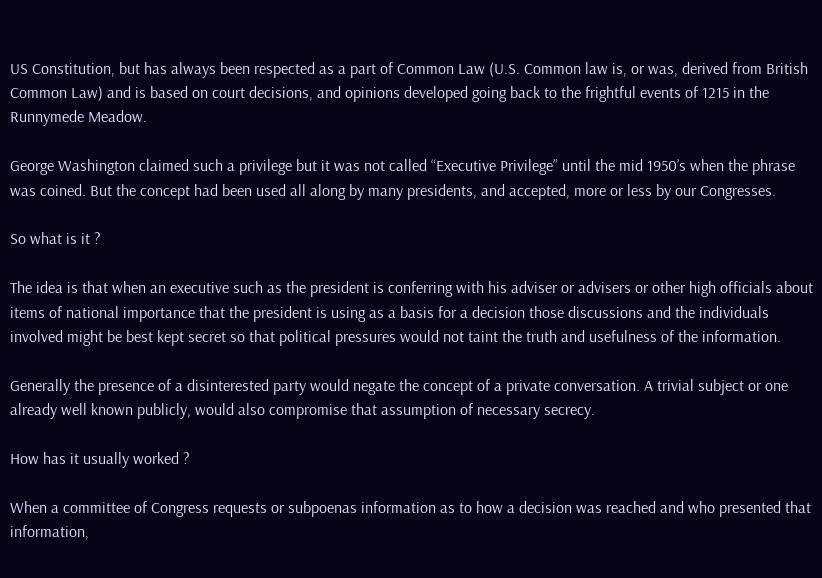US Constitution, but has always been respected as a part of Common Law (U.S. Common law is, or was, derived from British Common Law) and is based on court decisions, and opinions developed going back to the frightful events of 1215 in the Runnymede Meadow.

George Washington claimed such a privilege but it was not called “Executive Privilege” until the mid 1950’s when the phrase was coined. But the concept had been used all along by many presidents, and accepted, more or less by our Congresses.

So what is it ?

The idea is that when an executive such as the president is conferring with his adviser or advisers or other high officials about items of national importance that the president is using as a basis for a decision those discussions and the individuals involved might be best kept secret so that political pressures would not taint the truth and usefulness of the information.

Generally the presence of a disinterested party would negate the concept of a private conversation. A trivial subject or one already well known publicly, would also compromise that assumption of necessary secrecy.

How has it usually worked ?

When a committee of Congress requests or subpoenas information as to how a decision was reached and who presented that information,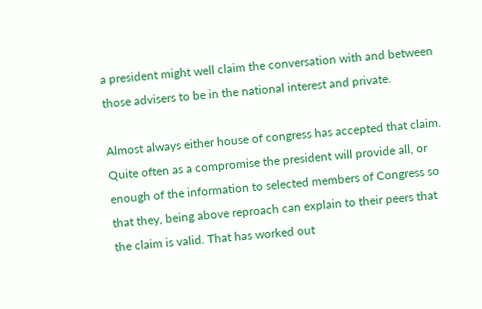a president might well claim the conversation with and between those advisers to be in the national interest and private.

Almost always either house of congress has accepted that claim. Quite often as a compromise the president will provide all, or enough of the information to selected members of Congress so that they, being above reproach can explain to their peers that the claim is valid. That has worked out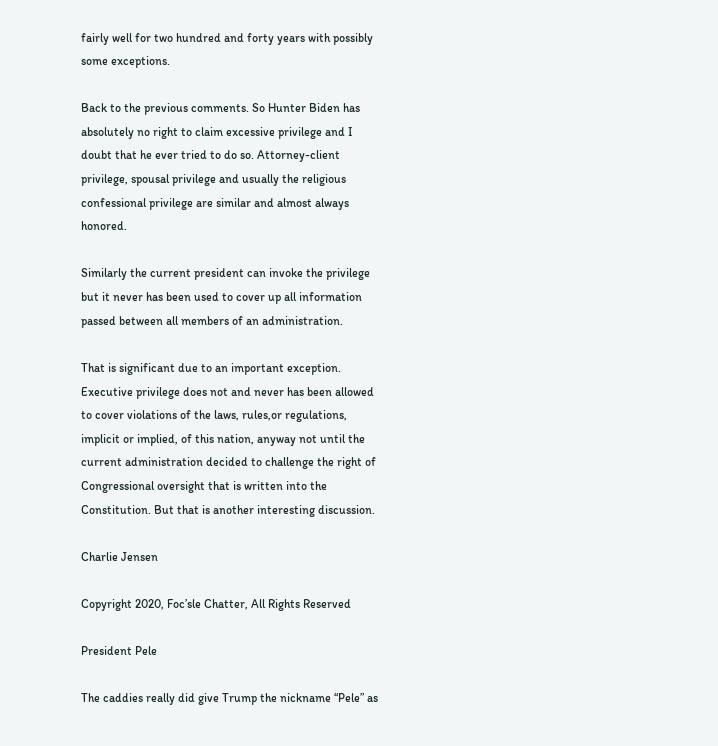fairly well for two hundred and forty years with possibly some exceptions.

Back to the previous comments. So Hunter Biden has absolutely no right to claim excessive privilege and I doubt that he ever tried to do so. Attorney-client privilege, spousal privilege and usually the religious confessional privilege are similar and almost always honored.

Similarly the current president can invoke the privilege but it never has been used to cover up all information passed between all members of an administration.

That is significant due to an important exception. Executive privilege does not and never has been allowed to cover violations of the laws, rules,or regulations, implicit or implied, of this nation, anyway not until the current administration decided to challenge the right of Congressional oversight that is written into the Constitution. But that is another interesting discussion.

Charlie Jensen

Copyright 2020, Foc’sle Chatter, All Rights Reserved

President Pele

The caddies really did give Trump the nickname “Pele” as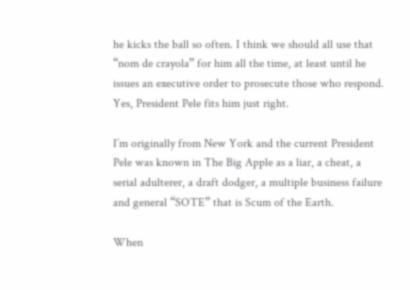he kicks the ball so often. I think we should all use that “nom de crayola” for him all the time, at least until he issues an executive order to prosecute those who respond. Yes, President Pele fits him just right.

I’m originally from New York and the current President Pele was known in The Big Apple as a liar, a cheat, a serial adulterer, a draft dodger, a multiple business failure and general “SOTE” that is Scum of the Earth.

When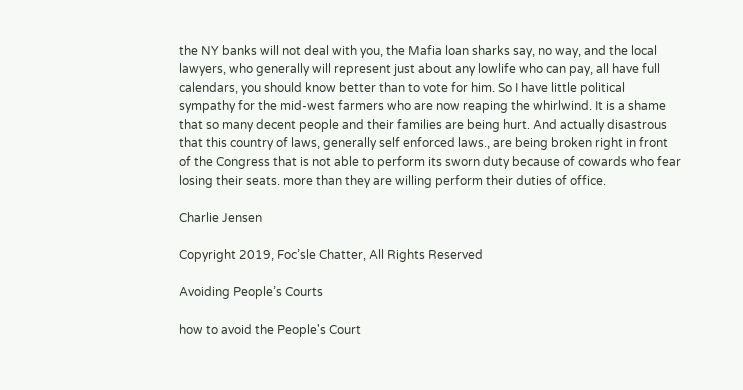the NY banks will not deal with you, the Mafia loan sharks say, no way, and the local lawyers, who generally will represent just about any lowlife who can pay, all have full calendars, you should know better than to vote for him. So I have little political sympathy for the mid-west farmers who are now reaping the whirlwind. It is a shame that so many decent people and their families are being hurt. And actually disastrous that this country of laws, generally self enforced laws., are being broken right in front of the Congress that is not able to perform its sworn duty because of cowards who fear losing their seats. more than they are willing perform their duties of office.

Charlie Jensen

Copyright 2019, Foc’sle Chatter, All Rights Reserved

Avoiding People’s Courts

how to avoid the People's Court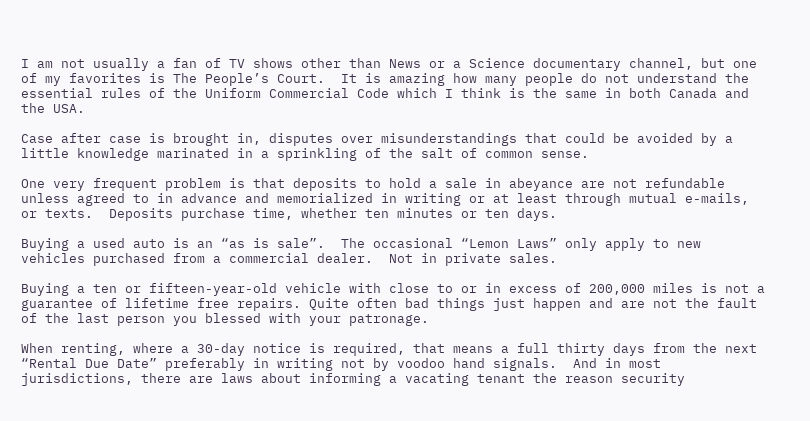I am not usually a fan of TV shows other than News or a Science documentary channel, but one of my favorites is The People’s Court.  It is amazing how many people do not understand the essential rules of the Uniform Commercial Code which I think is the same in both Canada and the USA.

Case after case is brought in, disputes over misunderstandings that could be avoided by a little knowledge marinated in a sprinkling of the salt of common sense.

One very frequent problem is that deposits to hold a sale in abeyance are not refundable unless agreed to in advance and memorialized in writing or at least through mutual e-mails, or texts.  Deposits purchase time, whether ten minutes or ten days.

Buying a used auto is an “as is sale”.  The occasional “Lemon Laws” only apply to new vehicles purchased from a commercial dealer.  Not in private sales.

Buying a ten or fifteen-year-old vehicle with close to or in excess of 200,000 miles is not a guarantee of lifetime free repairs. Quite often bad things just happen and are not the fault of the last person you blessed with your patronage.

When renting, where a 30-day notice is required, that means a full thirty days from the next “Rental Due Date” preferably in writing not by voodoo hand signals.  And in most jurisdictions, there are laws about informing a vacating tenant the reason security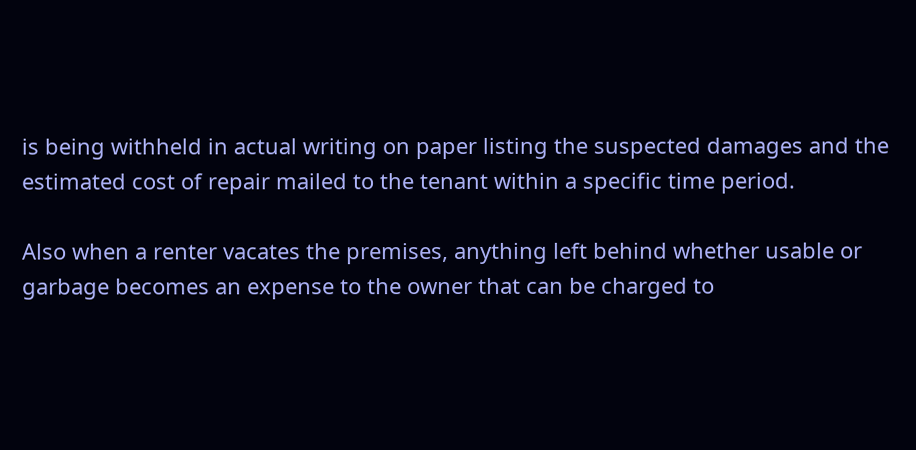is being withheld in actual writing on paper listing the suspected damages and the estimated cost of repair mailed to the tenant within a specific time period.

Also when a renter vacates the premises, anything left behind whether usable or garbage becomes an expense to the owner that can be charged to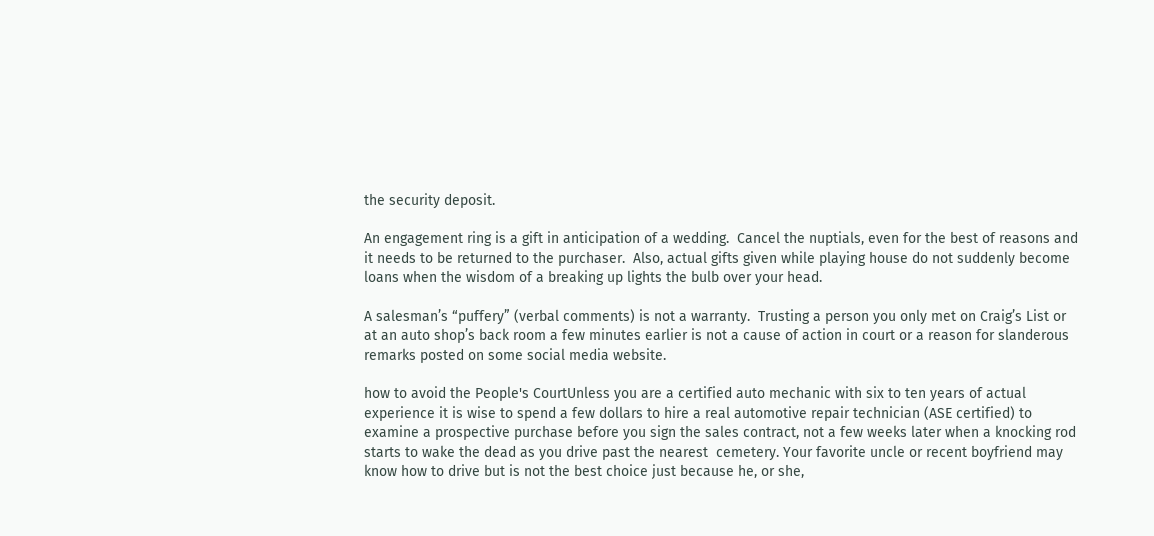the security deposit.

An engagement ring is a gift in anticipation of a wedding.  Cancel the nuptials, even for the best of reasons and it needs to be returned to the purchaser.  Also, actual gifts given while playing house do not suddenly become loans when the wisdom of a breaking up lights the bulb over your head.

A salesman’s “puffery” (verbal comments) is not a warranty.  Trusting a person you only met on Craig’s List or at an auto shop’s back room a few minutes earlier is not a cause of action in court or a reason for slanderous remarks posted on some social media website.

how to avoid the People's CourtUnless you are a certified auto mechanic with six to ten years of actual experience it is wise to spend a few dollars to hire a real automotive repair technician (ASE certified) to examine a prospective purchase before you sign the sales contract, not a few weeks later when a knocking rod starts to wake the dead as you drive past the nearest  cemetery. Your favorite uncle or recent boyfriend may know how to drive but is not the best choice just because he, or she,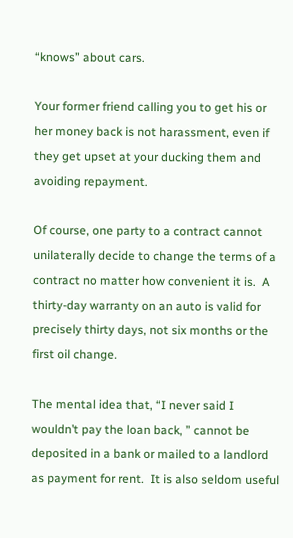“knows” about cars.

Your former friend calling you to get his or her money back is not harassment, even if they get upset at your ducking them and avoiding repayment.

Of course, one party to a contract cannot unilaterally decide to change the terms of a contract no matter how convenient it is.  A thirty-day warranty on an auto is valid for precisely thirty days, not six months or the first oil change.

The mental idea that, “I never said I wouldn’t pay the loan back, ” cannot be deposited in a bank or mailed to a landlord as payment for rent.  It is also seldom useful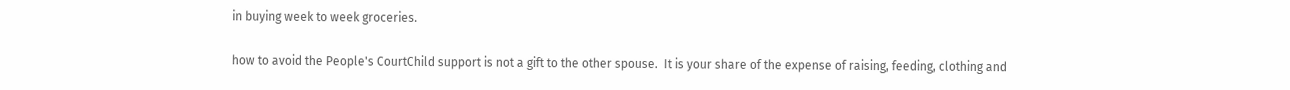in buying week to week groceries.

how to avoid the People's CourtChild support is not a gift to the other spouse.  It is your share of the expense of raising, feeding, clothing and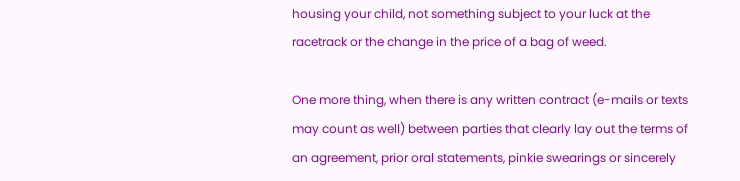housing your child, not something subject to your luck at the racetrack or the change in the price of a bag of weed.

One more thing, when there is any written contract (e-mails or texts may count as well) between parties that clearly lay out the terms of an agreement, prior oral statements, pinkie swearings or sincerely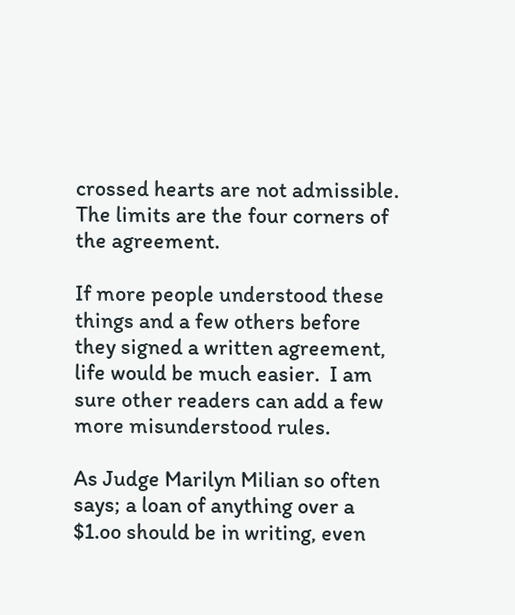crossed hearts are not admissible.  The limits are the four corners of the agreement.

If more people understood these things and a few others before they signed a written agreement, life would be much easier.  I am sure other readers can add a few more misunderstood rules.

As Judge Marilyn Milian so often says; a loan of anything over a $1.oo should be in writing, even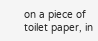on a piece of toilet paper, in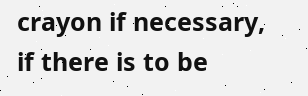crayon if necessary, if there is to be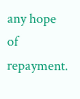any hope of repayment.